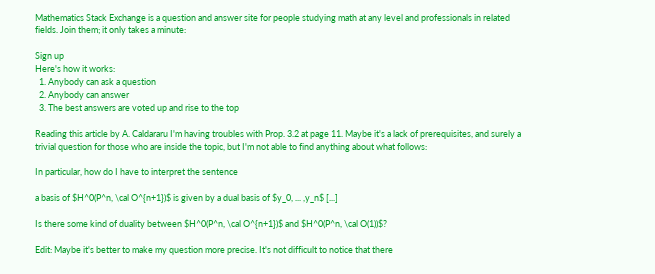Mathematics Stack Exchange is a question and answer site for people studying math at any level and professionals in related fields. Join them; it only takes a minute:

Sign up
Here's how it works:
  1. Anybody can ask a question
  2. Anybody can answer
  3. The best answers are voted up and rise to the top

Reading this article by A. Caldararu I'm having troubles with Prop. 3.2 at page 11. Maybe it's a lack of prerequisites, and surely a trivial question for those who are inside the topic, but I'm not able to find anything about what follows:

In particular, how do I have to interpret the sentence

a basis of $H^0(P^n, \cal O^{n+1})$ is given by a dual basis of $y_0, ... ,y_n$ [...]

Is there some kind of duality between $H^0(P^n, \cal O^{n+1})$ and $H^0(P^n, \cal O(1))$?

Edit: Maybe it's better to make my question more precise. It's not difficult to notice that there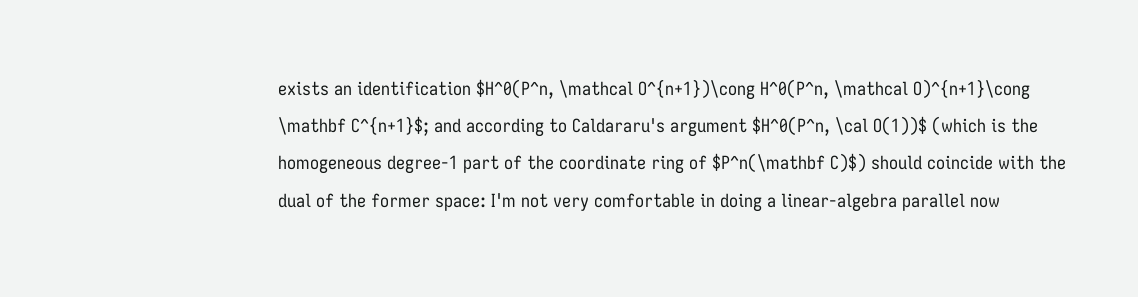exists an identification $H^0(P^n, \mathcal O^{n+1})\cong H^0(P^n, \mathcal O)^{n+1}\cong \mathbf C^{n+1}$; and according to Caldararu's argument $H^0(P^n, \cal O(1))$ (which is the homogeneous degree-1 part of the coordinate ring of $P^n(\mathbf C)$) should coincide with the dual of the former space: I'm not very comfortable in doing a linear-algebra parallel now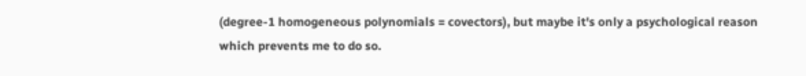(degree-1 homogeneous polynomials = covectors), but maybe it's only a psychological reason which prevents me to do so.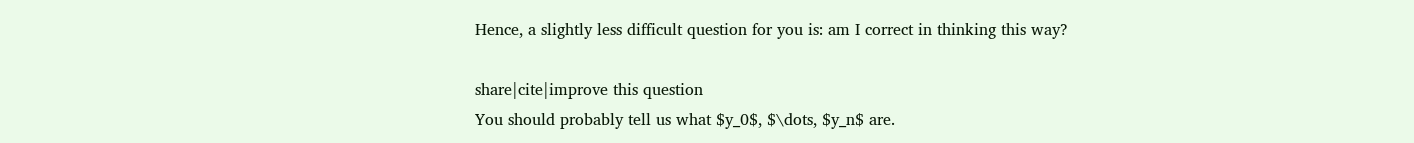Hence, a slightly less difficult question for you is: am I correct in thinking this way?

share|cite|improve this question
You should probably tell us what $y_0$, $\dots, $y_n$ are.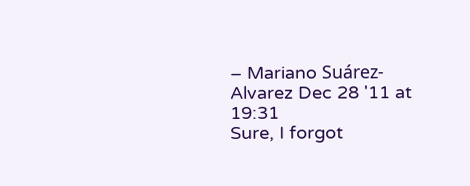– Mariano Suárez-Alvarez Dec 28 '11 at 19:31
Sure, I forgot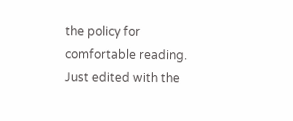the policy for comfortable reading. Just edited with the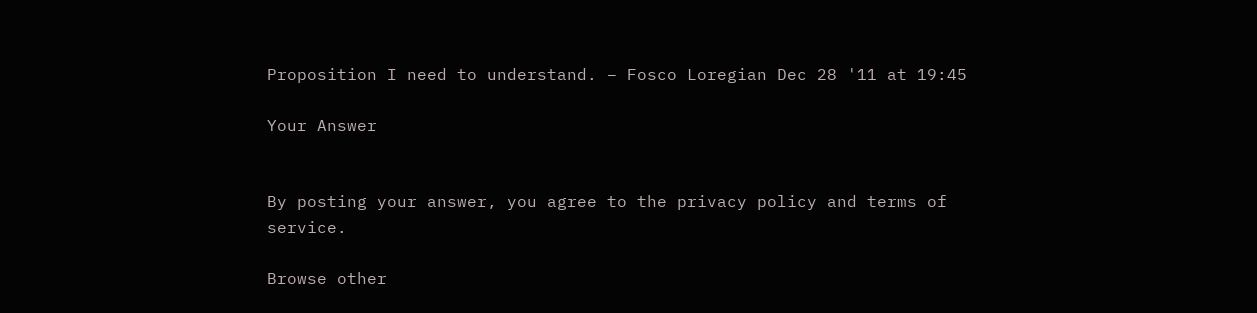Proposition I need to understand. – Fosco Loregian Dec 28 '11 at 19:45

Your Answer


By posting your answer, you agree to the privacy policy and terms of service.

Browse other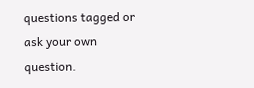questions tagged or ask your own question.